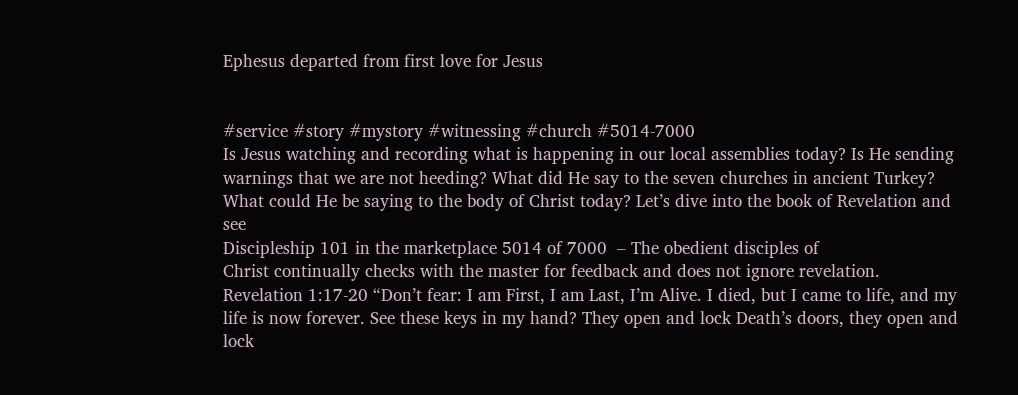Ephesus departed from first love for Jesus


#service #story #mystory #witnessing #church #5014-7000
Is Jesus watching and recording what is happening in our local assemblies today? Is He sending warnings that we are not heeding? What did He say to the seven churches in ancient Turkey? What could He be saying to the body of Christ today? Let’s dive into the book of Revelation and see
Discipleship 101 in the marketplace 5014 of 7000  – The obedient disciples of
Christ continually checks with the master for feedback and does not ignore revelation.
Revelation 1:17-20 “Don’t fear: I am First, I am Last, I’m Alive. I died, but I came to life, and my life is now forever. See these keys in my hand? They open and lock Death’s doors, they open and lock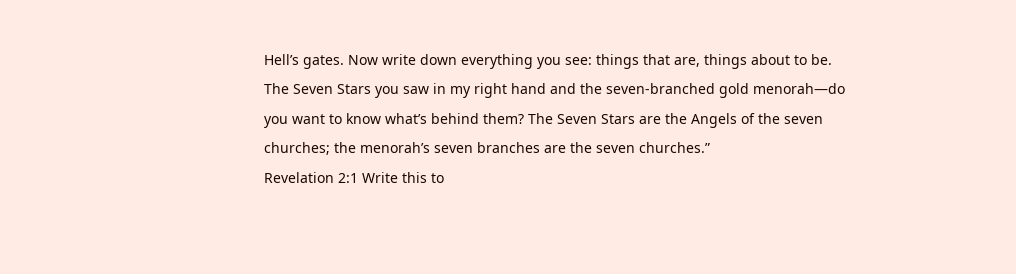Hell’s gates. Now write down everything you see: things that are, things about to be. The Seven Stars you saw in my right hand and the seven-branched gold menorah—do you want to know what’s behind them? The Seven Stars are the Angels of the seven churches; the menorah’s seven branches are the seven churches.”
Revelation 2:1 Write this to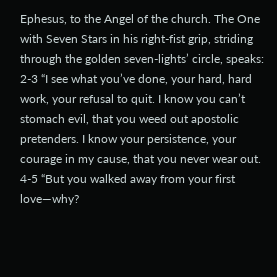Ephesus, to the Angel of the church. The One with Seven Stars in his right-fist grip, striding through the golden seven-lights’ circle, speaks:
2-3 “I see what you’ve done, your hard, hard work, your refusal to quit. I know you can’t stomach evil, that you weed out apostolic pretenders. I know your persistence, your courage in my cause, that you never wear out.
4-5 “But you walked away from your first love—why?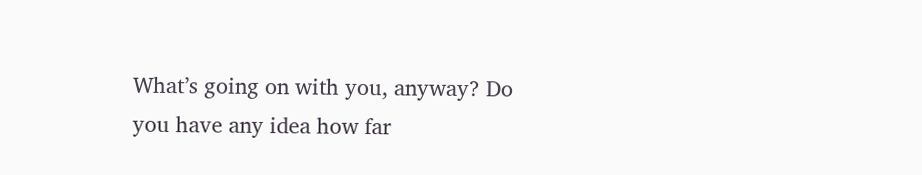What’s going on with you, anyway? Do you have any idea how far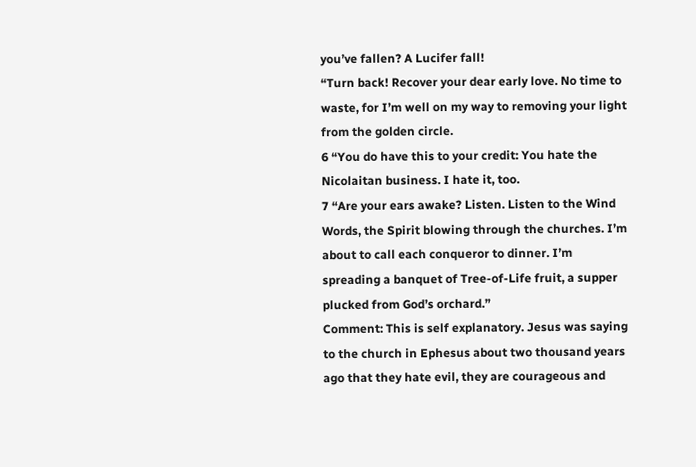you’ve fallen? A Lucifer fall!
“Turn back! Recover your dear early love. No time to waste, for I’m well on my way to removing your light from the golden circle.
6 “You do have this to your credit: You hate the Nicolaitan business. I hate it, too.
7 “Are your ears awake? Listen. Listen to the Wind Words, the Spirit blowing through the churches. I’m about to call each conqueror to dinner. I’m spreading a banquet of Tree-of-Life fruit, a supper plucked from God’s orchard.”
Comment: This is self explanatory. Jesus was saying to the church in Ephesus about two thousand years ago that they hate evil, they are courageous and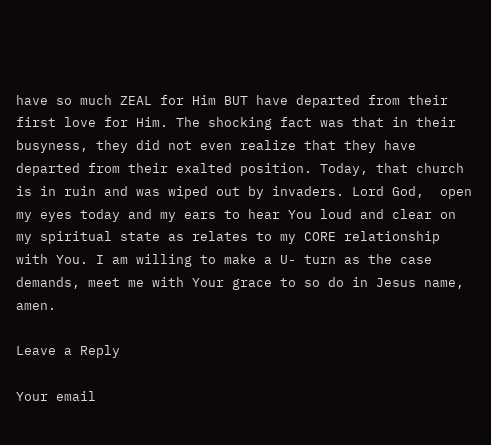have so much ZEAL for Him BUT have departed from their first love for Him. The shocking fact was that in their busyness, they did not even realize that they have departed from their exalted position. Today, that church is in ruin and was wiped out by invaders. Lord God,  open my eyes today and my ears to hear You loud and clear on my spiritual state as relates to my CORE relationship with You. I am willing to make a U- turn as the case demands, meet me with Your grace to so do in Jesus name, amen.

Leave a Reply

Your email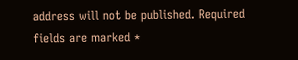address will not be published. Required fields are marked *